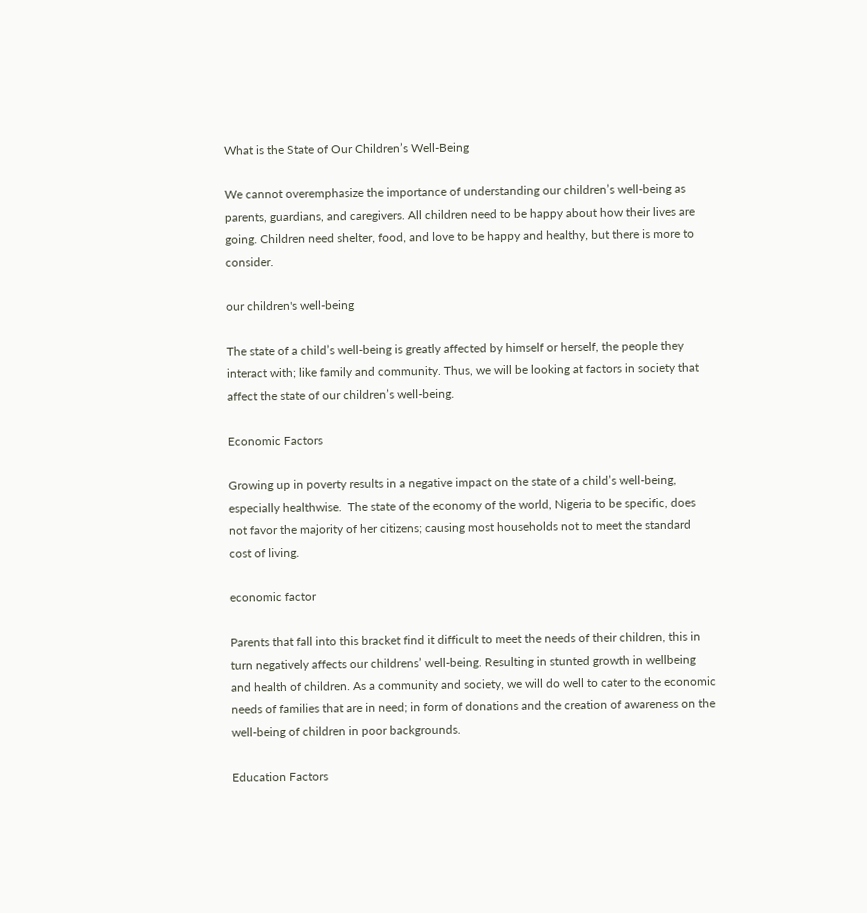What is the State of Our Children’s Well-Being

We cannot overemphasize the importance of understanding our children’s well-being as parents, guardians, and caregivers. All children need to be happy about how their lives are going. Children need shelter, food, and love to be happy and healthy, but there is more to consider.

our children's well-being

The state of a child’s well-being is greatly affected by himself or herself, the people they interact with; like family and community. Thus, we will be looking at factors in society that affect the state of our children’s well-being.

Economic Factors

Growing up in poverty results in a negative impact on the state of a child’s well-being, especially healthwise.  The state of the economy of the world, Nigeria to be specific, does not favor the majority of her citizens; causing most households not to meet the standard cost of living.

economic factor

Parents that fall into this bracket find it difficult to meet the needs of their children, this in turn negatively affects our childrens’ well-being. Resulting in stunted growth in wellbeing and health of children. As a community and society, we will do well to cater to the economic needs of families that are in need; in form of donations and the creation of awareness on the well-being of children in poor backgrounds.

Education Factors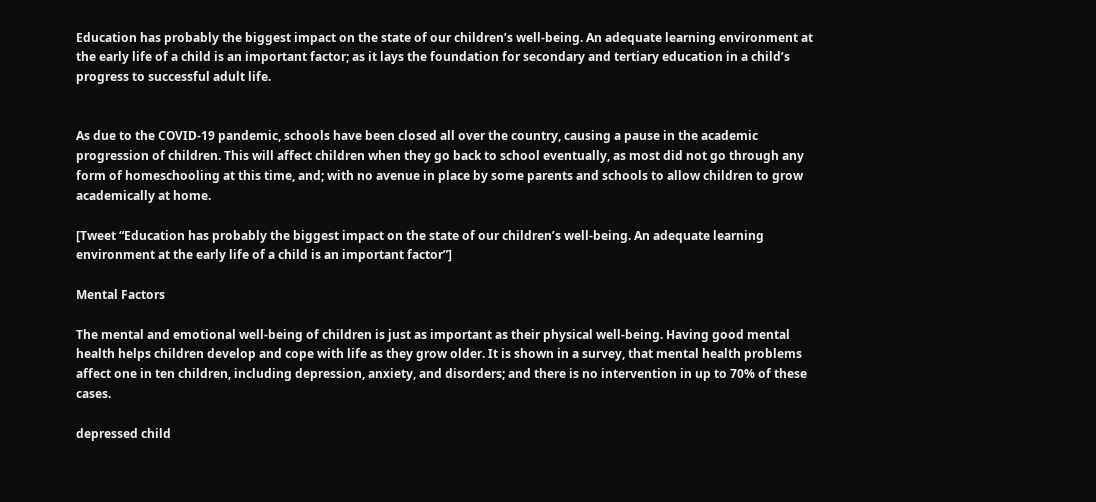Education has probably the biggest impact on the state of our children’s well-being. An adequate learning environment at the early life of a child is an important factor; as it lays the foundation for secondary and tertiary education in a child’s progress to successful adult life.


As due to the COVID-19 pandemic, schools have been closed all over the country, causing a pause in the academic progression of children. This will affect children when they go back to school eventually, as most did not go through any form of homeschooling at this time, and; with no avenue in place by some parents and schools to allow children to grow academically at home.

[Tweet “Education has probably the biggest impact on the state of our children’s well-being. An adequate learning environment at the early life of a child is an important factor”]

Mental Factors

The mental and emotional well-being of children is just as important as their physical well-being. Having good mental health helps children develop and cope with life as they grow older. It is shown in a survey, that mental health problems affect one in ten children, including depression, anxiety, and disorders; and there is no intervention in up to 70% of these cases.

depressed child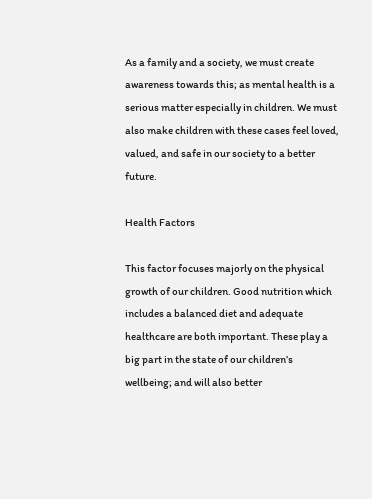As a family and a society, we must create awareness towards this; as mental health is a serious matter especially in children. We must also make children with these cases feel loved, valued, and safe in our society to a better future.

Health Factors

This factor focuses majorly on the physical growth of our children. Good nutrition which includes a balanced diet and adequate healthcare are both important. These play a big part in the state of our children’s wellbeing; and will also better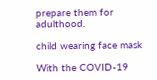prepare them for adulthood.

child wearing face mask

With the COVID-19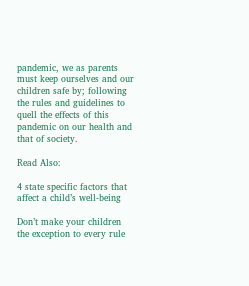pandemic, we as parents must keep ourselves and our children safe by; following the rules and guidelines to quell the effects of this pandemic on our health and that of society.

Read Also:

4 state specific factors that affect a child’s well-being

Don’t make your children the exception to every rule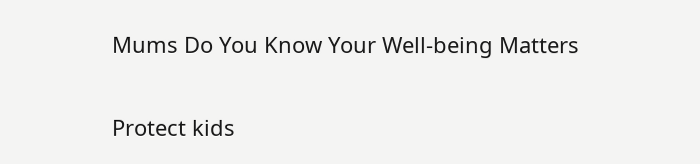Mums Do You Know Your Well-being Matters

Protect kids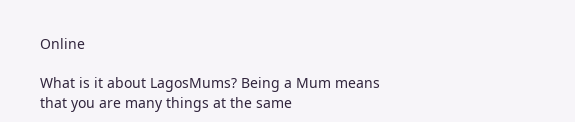Online

What is it about LagosMums? Being a Mum means that you are many things at the same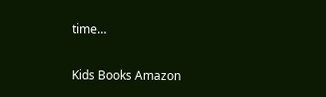time…


Kids Books Amazon